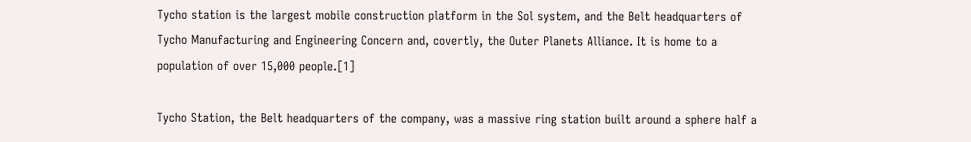Tycho station is the largest mobile construction platform in the Sol system, and the Belt headquarters of Tycho Manufacturing and Engineering Concern and, covertly, the Outer Planets Alliance. It is home to a population of over 15,000 people.[1]

Tycho Station, the Belt headquarters of the company, was a massive ring station built around a sphere half a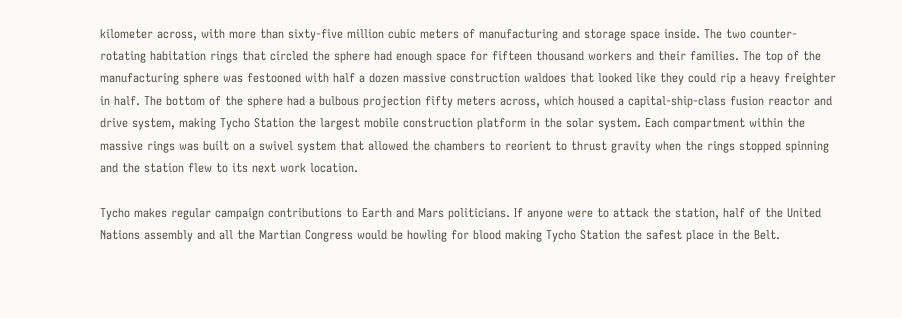kilometer across, with more than sixty-five million cubic meters of manufacturing and storage space inside. The two counter-rotating habitation rings that circled the sphere had enough space for fifteen thousand workers and their families. The top of the manufacturing sphere was festooned with half a dozen massive construction waldoes that looked like they could rip a heavy freighter in half. The bottom of the sphere had a bulbous projection fifty meters across, which housed a capital-ship-class fusion reactor and drive system, making Tycho Station the largest mobile construction platform in the solar system. Each compartment within the massive rings was built on a swivel system that allowed the chambers to reorient to thrust gravity when the rings stopped spinning and the station flew to its next work location.

Tycho makes regular campaign contributions to Earth and Mars politicians. If anyone were to attack the station, half of the United Nations assembly and all the Martian Congress would be howling for blood making Tycho Station the safest place in the Belt.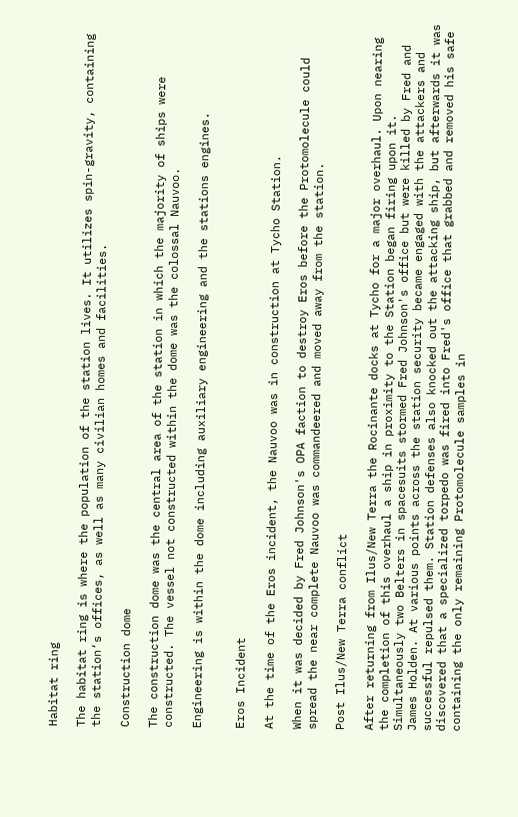Habitat ring

The habitat ring is where the population of the station lives. It utilizes spin-gravity, containing the station‘s offices, as well as many civilian homes and facilities.

Construction dome

The construction dome was the central area of the station in which the majority of ships were constructed. The vessel not constructed within the dome was the colossal Nauvoo.

Engineering is within the dome including auxiliary engineering and the stations engines.


Eros Incident

At the time of the Eros incident, the Nauvoo was in construction at Tycho Station.

When it was decided by Fred Johnson's OPA faction to destroy Eros before the Protomolecule could spread the near complete Nauvoo was commandeered and moved away from the station.

Post Ilus/New Terra conflict

After returning from Ilus/New Terra the Rocinante docks at Tycho for a major overhaul. Upon nearing the completion of this overhaul a ship in proximity to the Station began firing upon it. Simultaneously two Belters in spacesuits stormed Fred Johnson's office but were killed by Fred and James Holden. At various points across the station security became engaged with the attackers and successful repulsed them. Station defenses also knocked out the attacking ship, but afterwards it was discovered that a specialized torpedo was fired into Fred's office that grabbed and removed his safe containing the only remaining Protomolecule samples in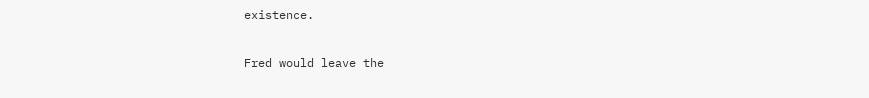existence.

Fred would leave the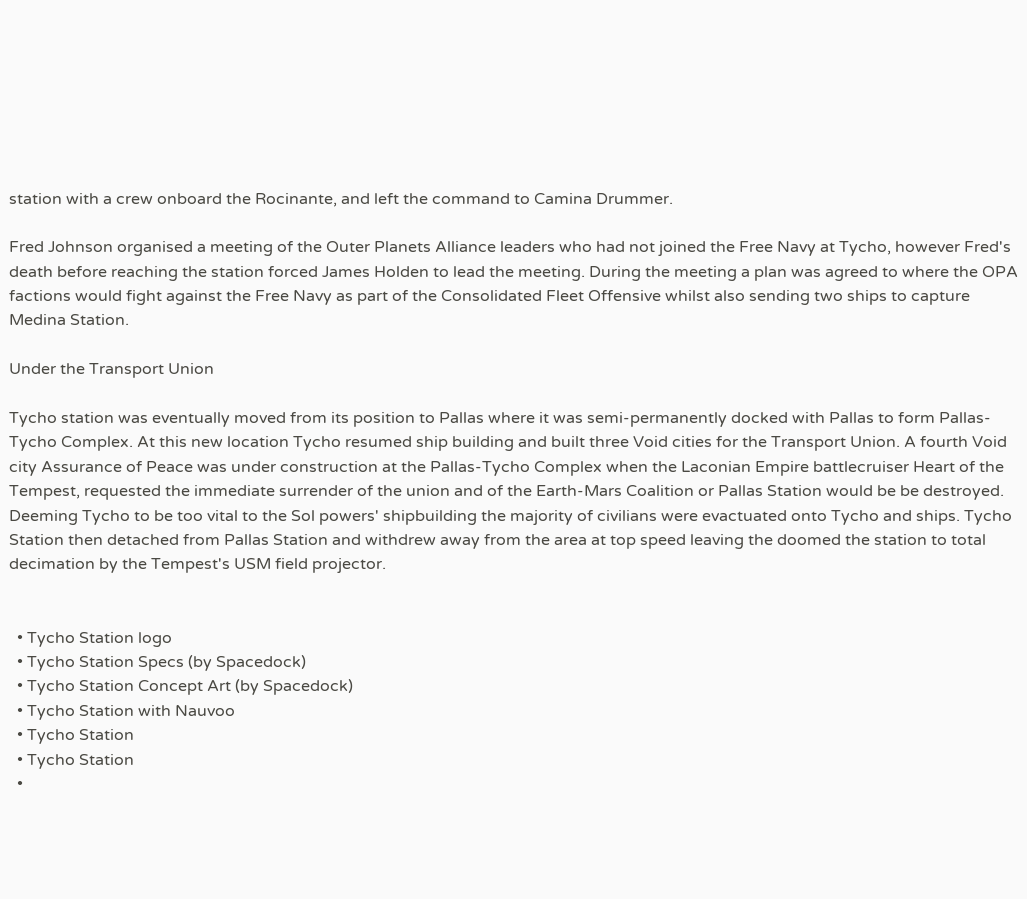station with a crew onboard the Rocinante, and left the command to Camina Drummer.

Fred Johnson organised a meeting of the Outer Planets Alliance leaders who had not joined the Free Navy at Tycho, however Fred's death before reaching the station forced James Holden to lead the meeting. During the meeting a plan was agreed to where the OPA factions would fight against the Free Navy as part of the Consolidated Fleet Offensive whilst also sending two ships to capture Medina Station.

Under the Transport Union

Tycho station was eventually moved from its position to Pallas where it was semi-permanently docked with Pallas to form Pallas-Tycho Complex. At this new location Tycho resumed ship building and built three Void cities for the Transport Union. A fourth Void city Assurance of Peace was under construction at the Pallas-Tycho Complex when the Laconian Empire battlecruiser Heart of the Tempest, requested the immediate surrender of the union and of the Earth-Mars Coalition or Pallas Station would be be destroyed. Deeming Tycho to be too vital to the Sol powers' shipbuilding the majority of civilians were evactuated onto Tycho and ships. Tycho Station then detached from Pallas Station and withdrew away from the area at top speed leaving the doomed the station to total decimation by the Tempest's USM field projector.


  • Tycho Station logo
  • Tycho Station Specs (by Spacedock)
  • Tycho Station Concept Art (by Spacedock)
  • Tycho Station with Nauvoo
  • Tycho Station
  • Tycho Station
  •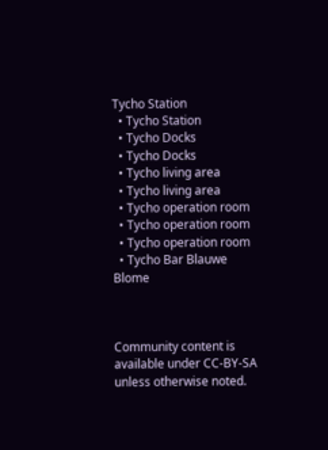Tycho Station
  • Tycho Station
  • Tycho Docks
  • Tycho Docks
  • Tycho living area
  • Tycho living area
  • Tycho operation room
  • Tycho operation room
  • Tycho operation room
  • Tycho Bar Blauwe Blome



Community content is available under CC-BY-SA unless otherwise noted.